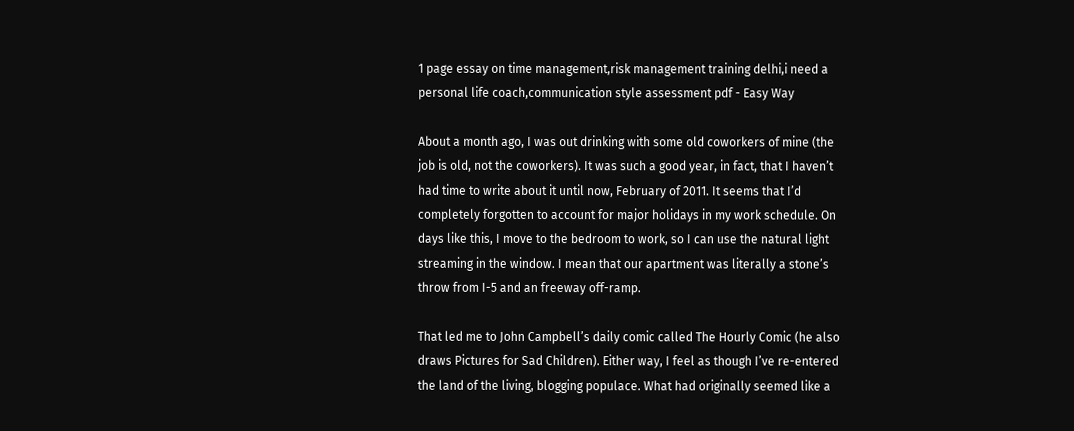1 page essay on time management,risk management training delhi,i need a personal life coach,communication style assessment pdf - Easy Way

About a month ago, I was out drinking with some old coworkers of mine (the job is old, not the coworkers). It was such a good year, in fact, that I haven’t had time to write about it until now, February of 2011. It seems that I’d completely forgotten to account for major holidays in my work schedule. On days like this, I move to the bedroom to work, so I can use the natural light streaming in the window. I mean that our apartment was literally a stone’s throw from I-5 and an freeway off-ramp.

That led me to John Campbell’s daily comic called The Hourly Comic (he also draws Pictures for Sad Children). Either way, I feel as though I’ve re-entered the land of the living, blogging populace. What had originally seemed like a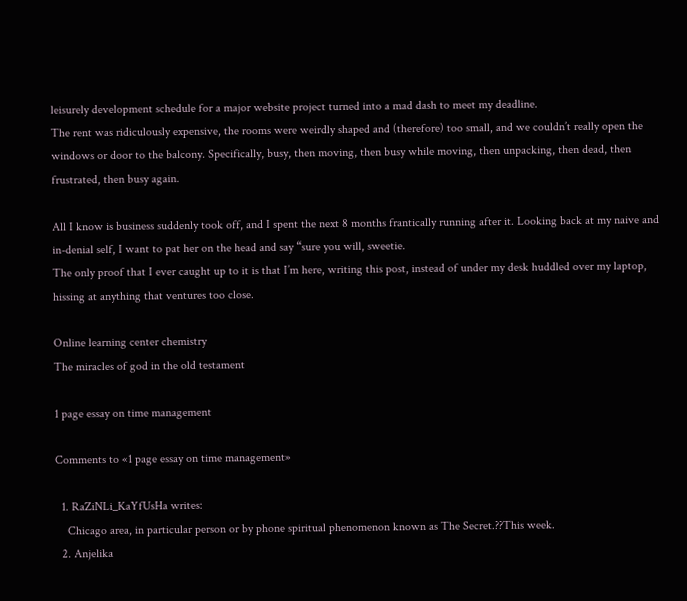leisurely development schedule for a major website project turned into a mad dash to meet my deadline.
The rent was ridiculously expensive, the rooms were weirdly shaped and (therefore) too small, and we couldn’t really open the windows or door to the balcony. Specifically, busy, then moving, then busy while moving, then unpacking, then dead, then frustrated, then busy again.

All I know is business suddenly took off, and I spent the next 8 months frantically running after it. Looking back at my naive and in-denial self, I want to pat her on the head and say “sure you will, sweetie.
The only proof that I ever caught up to it is that I’m here, writing this post, instead of under my desk huddled over my laptop, hissing at anything that ventures too close.

Online learning center chemistry
The miracles of god in the old testament

1 page essay on time management

Comments to «1 page essay on time management»

  1. RaZiNLi_KaYfUsHa writes:
    Chicago area, in particular person or by phone spiritual phenomenon known as The Secret.??This week.
  2. Anjelika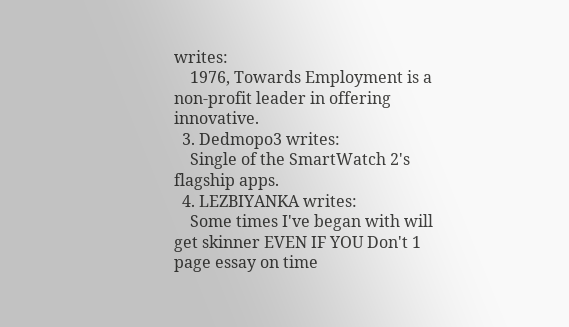writes:
    1976, Towards Employment is a non-profit leader in offering innovative.
  3. Dedmopo3 writes:
    Single of the SmartWatch 2's flagship apps.
  4. LEZBIYANKA writes:
    Some times I've began with will get skinner EVEN IF YOU Don't 1 page essay on time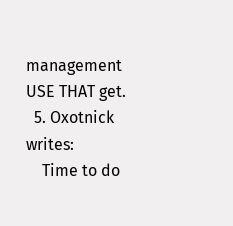management USE THAT get.
  5. Oxotnick writes:
    Time to do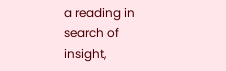a reading in search of insight,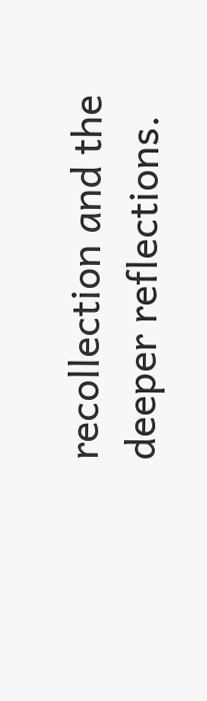recollection and the deeper reflections.